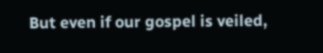But even if our gospel is veiled,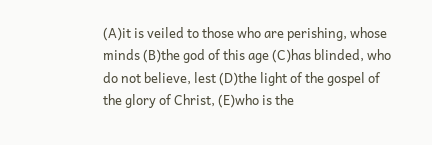(A)it is veiled to those who are perishing, whose minds (B)the god of this age (C)has blinded, who do not believe, lest (D)the light of the gospel of the glory of Christ, (E)who is the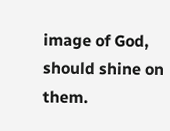image of God, should shine on them.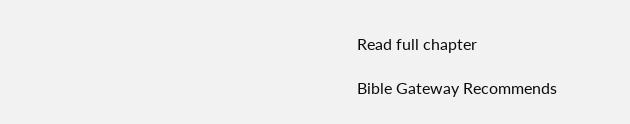Read full chapter

Bible Gateway Recommends